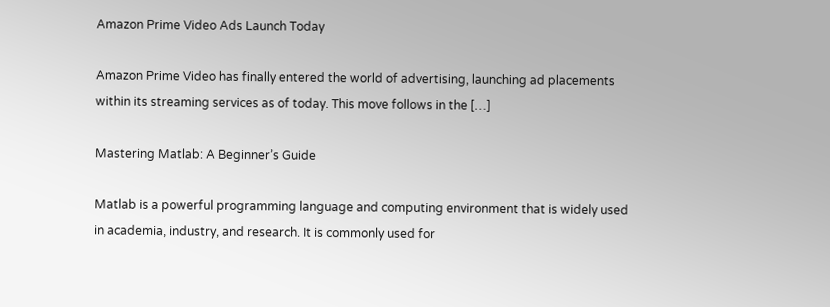Amazon Prime Video Ads Launch Today

Amazon Prime Video has finally entered the world of advertising, launching ad placements within its streaming services as of today. This move follows in the […]

Mastering Matlab: A Beginner’s Guide

Matlab is a powerful programming language and computing environment that is widely used in academia, industry, and research. It is commonly used for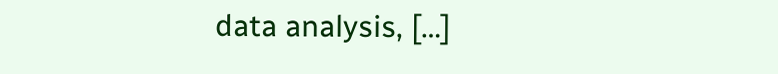data analysis, […]